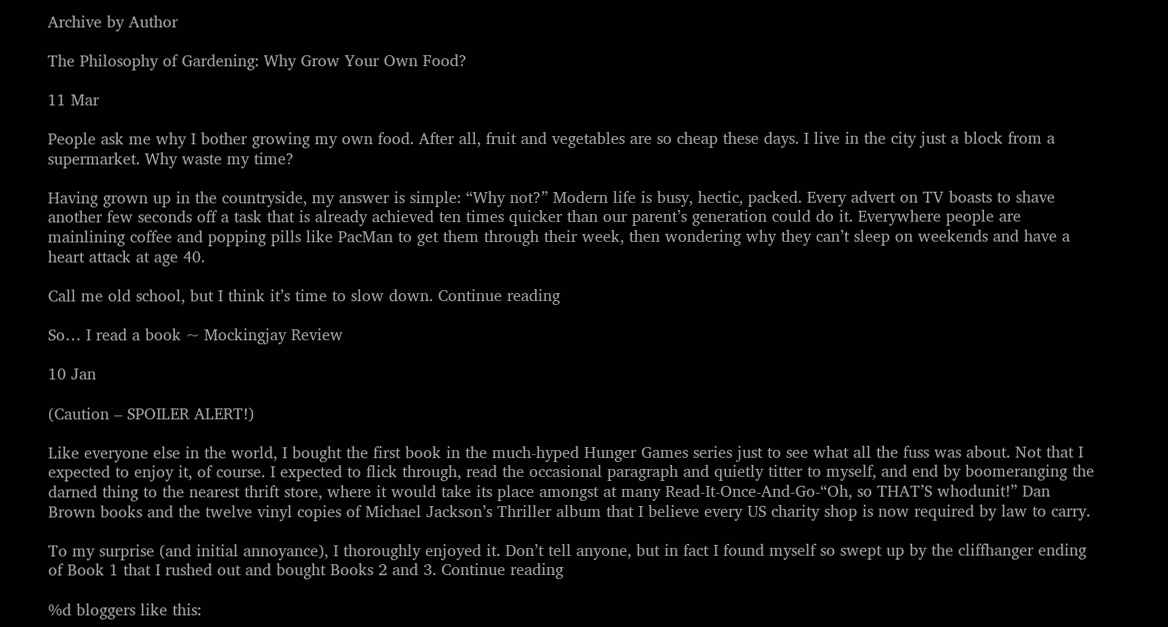Archive by Author

The Philosophy of Gardening: Why Grow Your Own Food?

11 Mar

People ask me why I bother growing my own food. After all, fruit and vegetables are so cheap these days. I live in the city just a block from a supermarket. Why waste my time?

Having grown up in the countryside, my answer is simple: “Why not?” Modern life is busy, hectic, packed. Every advert on TV boasts to shave another few seconds off a task that is already achieved ten times quicker than our parent’s generation could do it. Everywhere people are mainlining coffee and popping pills like PacMan to get them through their week, then wondering why they can’t sleep on weekends and have a heart attack at age 40.

Call me old school, but I think it’s time to slow down. Continue reading

So… I read a book ~ Mockingjay Review

10 Jan

(Caution – SPOILER ALERT!)

Like everyone else in the world, I bought the first book in the much-hyped Hunger Games series just to see what all the fuss was about. Not that I expected to enjoy it, of course. I expected to flick through, read the occasional paragraph and quietly titter to myself, and end by boomeranging the darned thing to the nearest thrift store, where it would take its place amongst at many Read-It-Once-And-Go-“Oh, so THAT’S whodunit!” Dan Brown books and the twelve vinyl copies of Michael Jackson’s Thriller album that I believe every US charity shop is now required by law to carry.

To my surprise (and initial annoyance), I thoroughly enjoyed it. Don’t tell anyone, but in fact I found myself so swept up by the cliffhanger ending of Book 1 that I rushed out and bought Books 2 and 3. Continue reading

%d bloggers like this: